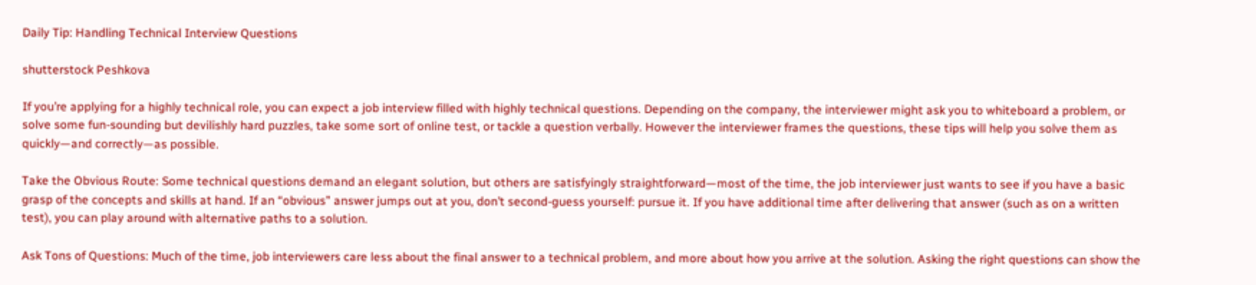Daily Tip: Handling Technical Interview Questions

shutterstock Peshkova

If you’re applying for a highly technical role, you can expect a job interview filled with highly technical questions. Depending on the company, the interviewer might ask you to whiteboard a problem, or solve some fun-sounding but devilishly hard puzzles, take some sort of online test, or tackle a question verbally. However the interviewer frames the questions, these tips will help you solve them as quickly—and correctly—as possible.

Take the Obvious Route: Some technical questions demand an elegant solution, but others are satisfyingly straightforward—most of the time, the job interviewer just wants to see if you have a basic grasp of the concepts and skills at hand. If an “obvious” answer jumps out at you, don’t second-guess yourself: pursue it. If you have additional time after delivering that answer (such as on a written test), you can play around with alternative paths to a solution.

Ask Tons of Questions: Much of the time, job interviewers care less about the final answer to a technical problem, and more about how you arrive at the solution. Asking the right questions can show the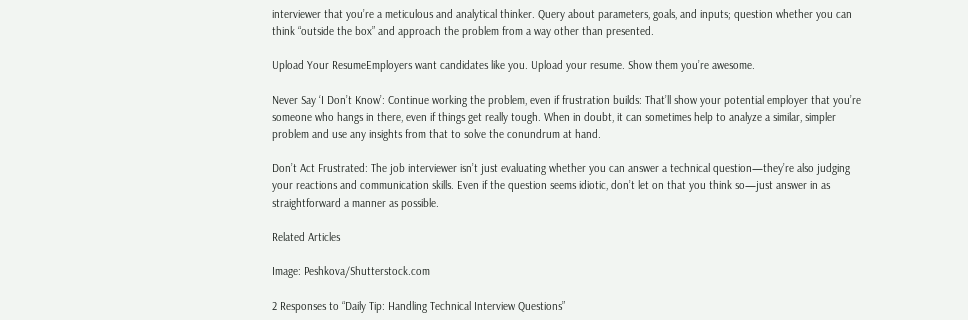interviewer that you’re a meticulous and analytical thinker. Query about parameters, goals, and inputs; question whether you can think “outside the box” and approach the problem from a way other than presented.

Upload Your ResumeEmployers want candidates like you. Upload your resume. Show them you’re awesome.

Never Say ‘I Don’t Know’: Continue working the problem, even if frustration builds: That’ll show your potential employer that you’re someone who hangs in there, even if things get really tough. When in doubt, it can sometimes help to analyze a similar, simpler problem and use any insights from that to solve the conundrum at hand.

Don’t Act Frustrated: The job interviewer isn’t just evaluating whether you can answer a technical question—they’re also judging your reactions and communication skills. Even if the question seems idiotic, don’t let on that you think so—just answer in as straightforward a manner as possible.

Related Articles

Image: Peshkova/Shutterstock.com

2 Responses to “Daily Tip: Handling Technical Interview Questions”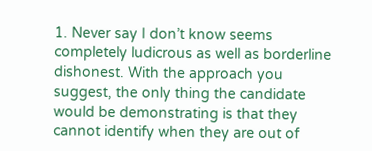1. Never say I don’t know seems completely ludicrous as well as borderline dishonest. With the approach you suggest, the only thing the candidate would be demonstrating is that they cannot identify when they are out of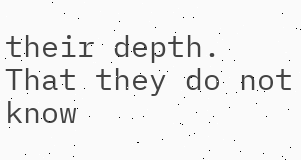their depth. That they do not know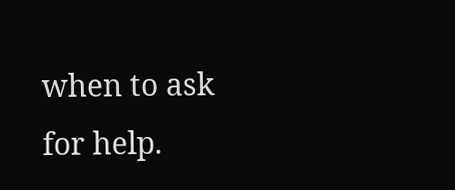when to ask for help.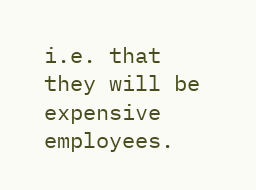i.e. that they will be expensive employees.